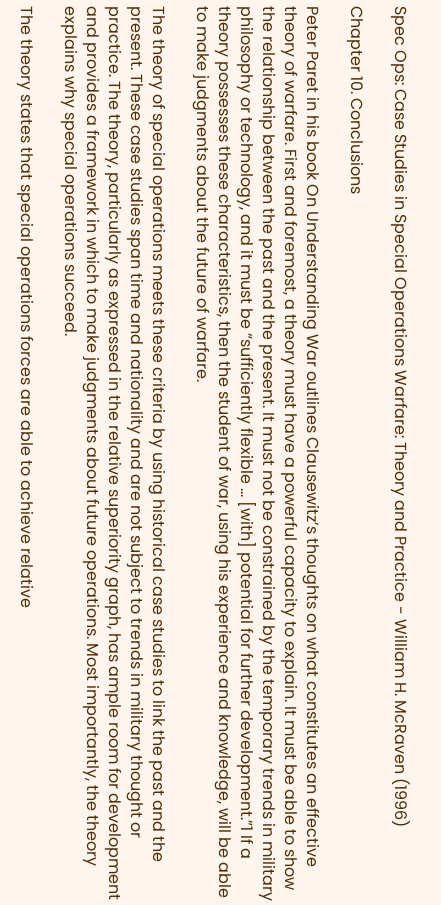Spec Ops: Case Studies in Special Operations Warfare: Theory and Practice - William H. McRaven (1996)

Chapter 10. Conclusions

Peter Paret in his book On Understanding War outlines Clausewitz’s thoughts on what constitutes an effective theory of warfare. First and foremost, a theory must have a powerful capacity to explain. It must be able to show the relationship between the past and the present. It must not be constrained by the temporary trends in military philosophy or technology, and it must be “sufficiently flexible … [with] potential for further development.”1 If a theory possesses these characteristics, then the student of war, using his experience and knowledge, will be able to make judgments about the future of warfare.

The theory of special operations meets these criteria by using historical case studies to link the past and the present. These case studies span time and nationality and are not subject to trends in military thought or practice. The theory, particularly as expressed in the relative superiority graph, has ample room for development and provides a framework in which to make judgments about future operations. Most importantly, the theory explains why special operations succeed.

The theory states that special operations forces are able to achieve relative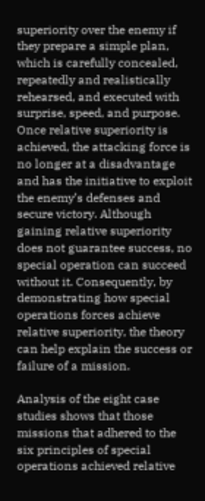superiority over the enemy if they prepare a simple plan, which is carefully concealed, repeatedly and realistically rehearsed, and executed with surprise, speed, and purpose. Once relative superiority is achieved, the attacking force is no longer at a disadvantage and has the initiative to exploit the enemy’s defenses and secure victory. Although gaining relative superiority does not guarantee success, no special operation can succeed without it. Consequently, by demonstrating how special operations forces achieve relative superiority, the theory can help explain the success or failure of a mission.

Analysis of the eight case studies shows that those missions that adhered to the six principles of special operations achieved relative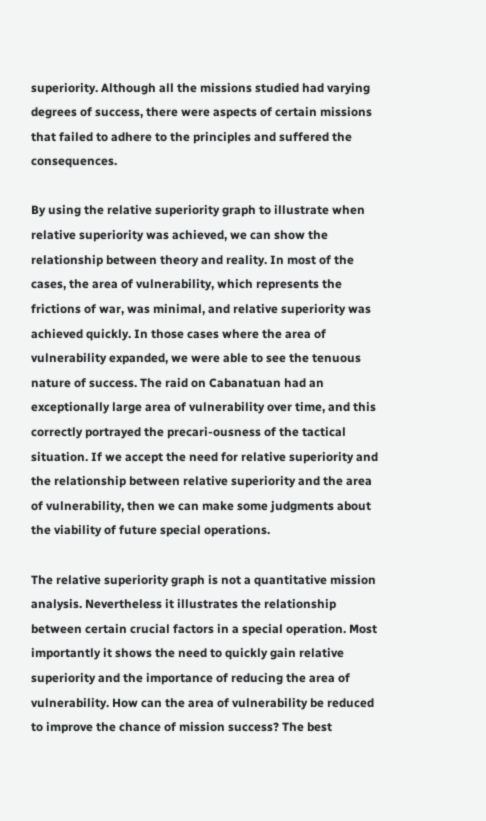superiority. Although all the missions studied had varying degrees of success, there were aspects of certain missions that failed to adhere to the principles and suffered the consequences.

By using the relative superiority graph to illustrate when relative superiority was achieved, we can show the relationship between theory and reality. In most of the cases, the area of vulnerability, which represents the frictions of war, was minimal, and relative superiority was achieved quickly. In those cases where the area of vulnerability expanded, we were able to see the tenuous nature of success. The raid on Cabanatuan had an exceptionally large area of vulnerability over time, and this correctly portrayed the precari-ousness of the tactical situation. If we accept the need for relative superiority and the relationship between relative superiority and the area of vulnerability, then we can make some judgments about the viability of future special operations.

The relative superiority graph is not a quantitative mission analysis. Nevertheless it illustrates the relationship between certain crucial factors in a special operation. Most importantly it shows the need to quickly gain relative superiority and the importance of reducing the area of vulnerability. How can the area of vulnerability be reduced to improve the chance of mission success? The best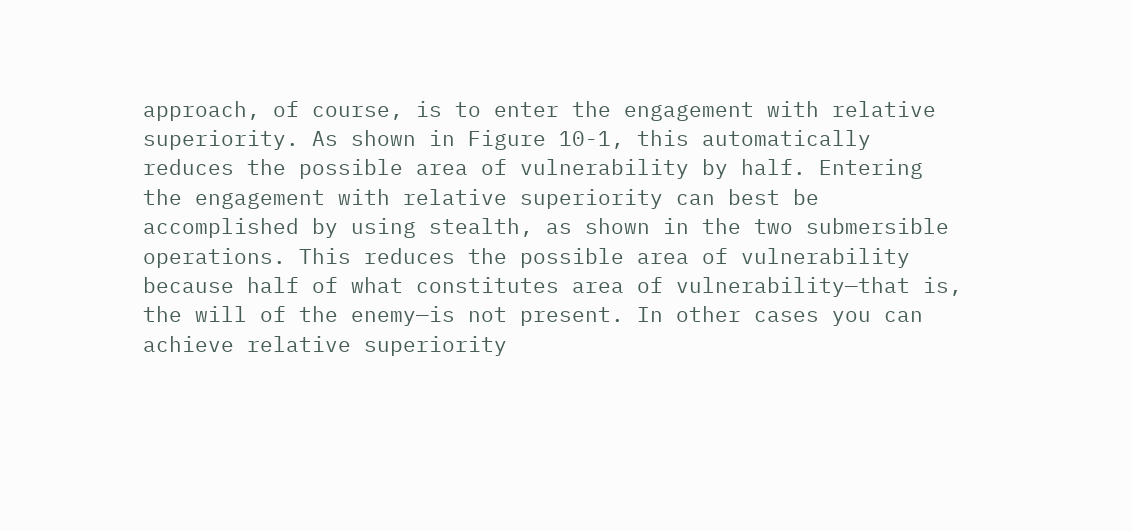approach, of course, is to enter the engagement with relative superiority. As shown in Figure 10-1, this automatically reduces the possible area of vulnerability by half. Entering the engagement with relative superiority can best be accomplished by using stealth, as shown in the two submersible operations. This reduces the possible area of vulnerability because half of what constitutes area of vulnerability—that is, the will of the enemy—is not present. In other cases you can achieve relative superiority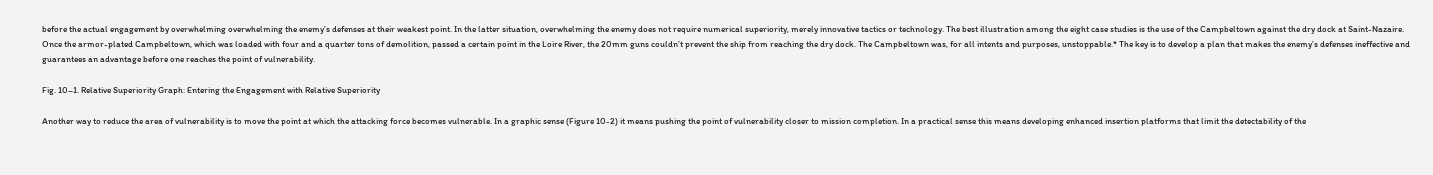before the actual engagement by overwhelming overwhelming the enemy’s defenses at their weakest point. In the latter situation, overwhelming the enemy does not require numerical superiority, merely innovative tactics or technology. The best illustration among the eight case studies is the use of the Campbeltown against the dry dock at Saint-Nazaire. Once the armor-plated Campbeltown, which was loaded with four and a quarter tons of demolition, passed a certain point in the Loire River, the 20mm guns couldn’t prevent the ship from reaching the dry dock. The Campbeltown was, for all intents and purposes, unstoppable.* The key is to develop a plan that makes the enemy’s defenses ineffective and guarantees an advantage before one reaches the point of vulnerability.

Fig. 10–1. Relative Superiority Graph: Entering the Engagement with Relative Superiority

Another way to reduce the area of vulnerability is to move the point at which the attacking force becomes vulnerable. In a graphic sense (Figure 10-2) it means pushing the point of vulnerability closer to mission completion. In a practical sense this means developing enhanced insertion platforms that limit the detectability of the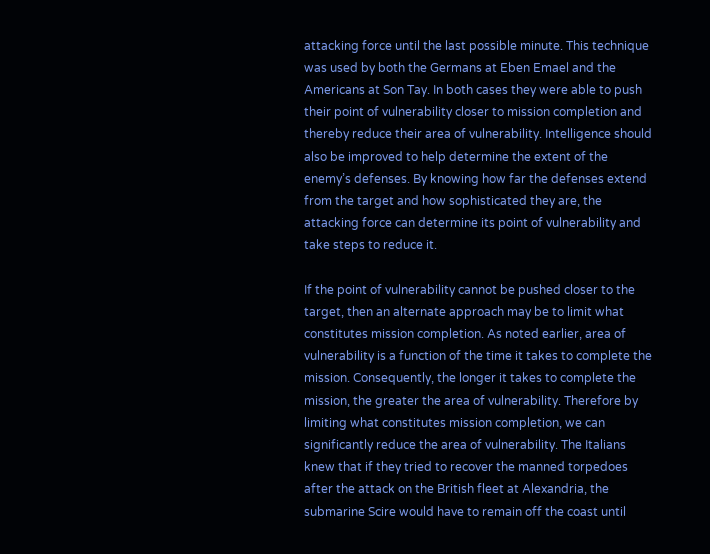attacking force until the last possible minute. This technique was used by both the Germans at Eben Emael and the Americans at Son Tay. In both cases they were able to push their point of vulnerability closer to mission completion and thereby reduce their area of vulnerability. Intelligence should also be improved to help determine the extent of the enemy’s defenses. By knowing how far the defenses extend from the target and how sophisticated they are, the attacking force can determine its point of vulnerability and take steps to reduce it.

If the point of vulnerability cannot be pushed closer to the target, then an alternate approach may be to limit what constitutes mission completion. As noted earlier, area of vulnerability is a function of the time it takes to complete the mission. Consequently, the longer it takes to complete the mission, the greater the area of vulnerability. Therefore by limiting what constitutes mission completion, we can significantly reduce the area of vulnerability. The Italians knew that if they tried to recover the manned torpedoes after the attack on the British fleet at Alexandria, the submarine Scire would have to remain off the coast until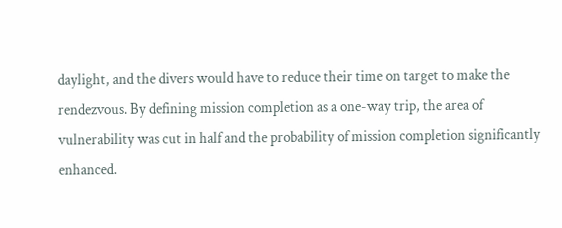daylight, and the divers would have to reduce their time on target to make the rendezvous. By defining mission completion as a one-way trip, the area of vulnerability was cut in half and the probability of mission completion significantly enhanced.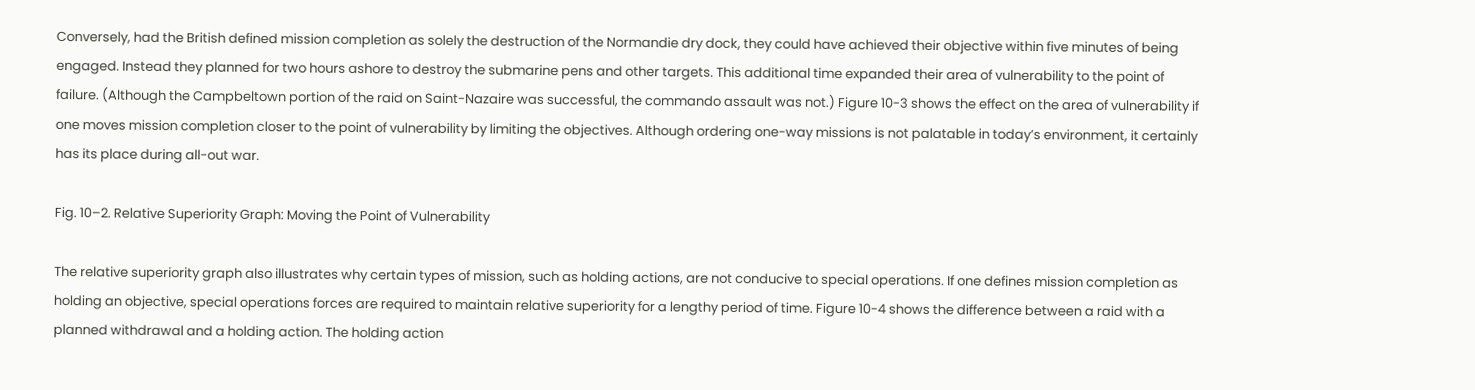Conversely, had the British defined mission completion as solely the destruction of the Normandie dry dock, they could have achieved their objective within five minutes of being engaged. Instead they planned for two hours ashore to destroy the submarine pens and other targets. This additional time expanded their area of vulnerability to the point of failure. (Although the Campbeltown portion of the raid on Saint-Nazaire was successful, the commando assault was not.) Figure 10-3 shows the effect on the area of vulnerability if one moves mission completion closer to the point of vulnerability by limiting the objectives. Although ordering one-way missions is not palatable in today’s environment, it certainly has its place during all-out war.

Fig. 10–2. Relative Superiority Graph: Moving the Point of Vulnerability

The relative superiority graph also illustrates why certain types of mission, such as holding actions, are not conducive to special operations. If one defines mission completion as holding an objective, special operations forces are required to maintain relative superiority for a lengthy period of time. Figure 10-4 shows the difference between a raid with a planned withdrawal and a holding action. The holding action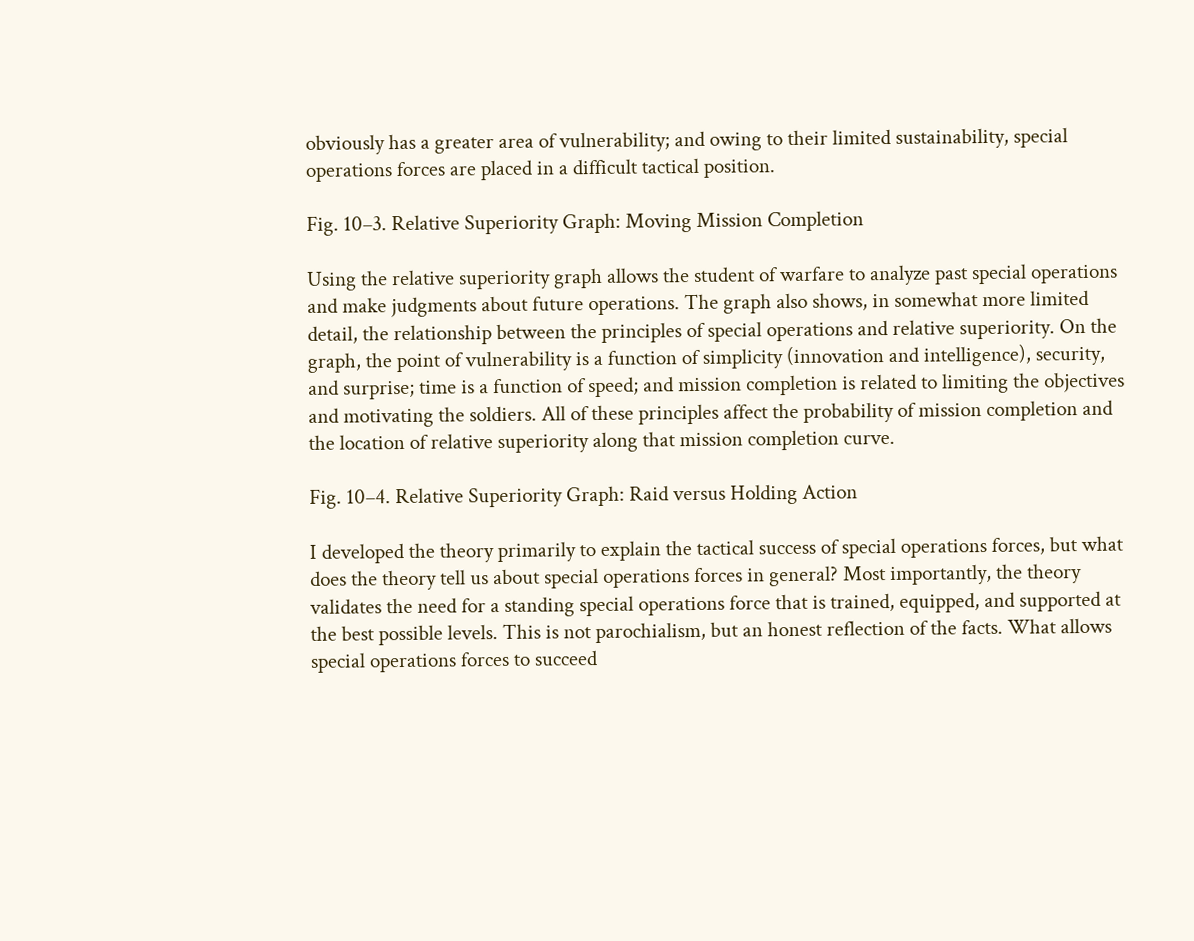obviously has a greater area of vulnerability; and owing to their limited sustainability, special operations forces are placed in a difficult tactical position.

Fig. 10–3. Relative Superiority Graph: Moving Mission Completion

Using the relative superiority graph allows the student of warfare to analyze past special operations and make judgments about future operations. The graph also shows, in somewhat more limited detail, the relationship between the principles of special operations and relative superiority. On the graph, the point of vulnerability is a function of simplicity (innovation and intelligence), security, and surprise; time is a function of speed; and mission completion is related to limiting the objectives and motivating the soldiers. All of these principles affect the probability of mission completion and the location of relative superiority along that mission completion curve.

Fig. 10–4. Relative Superiority Graph: Raid versus Holding Action

I developed the theory primarily to explain the tactical success of special operations forces, but what does the theory tell us about special operations forces in general? Most importantly, the theory validates the need for a standing special operations force that is trained, equipped, and supported at the best possible levels. This is not parochialism, but an honest reflection of the facts. What allows special operations forces to succeed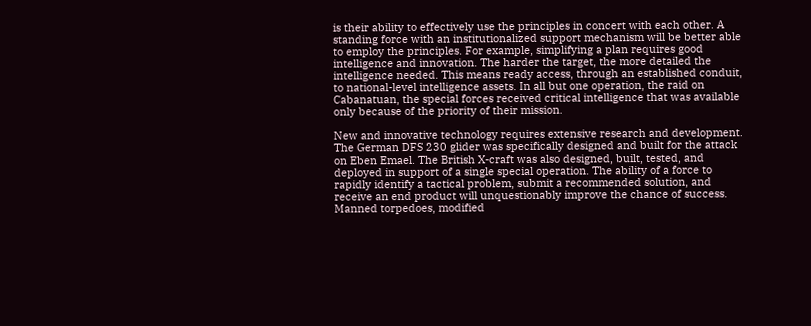is their ability to effectively use the principles in concert with each other. A standing force with an institutionalized support mechanism will be better able to employ the principles. For example, simplifying a plan requires good intelligence and innovation. The harder the target, the more detailed the intelligence needed. This means ready access, through an established conduit, to national-level intelligence assets. In all but one operation, the raid on Cabanatuan, the special forces received critical intelligence that was available only because of the priority of their mission.

New and innovative technology requires extensive research and development. The German DFS 230 glider was specifically designed and built for the attack on Eben Emael. The British X-craft was also designed, built, tested, and deployed in support of a single special operation. The ability of a force to rapidly identify a tactical problem, submit a recommended solution, and receive an end product will unquestionably improve the chance of success. Manned torpedoes, modified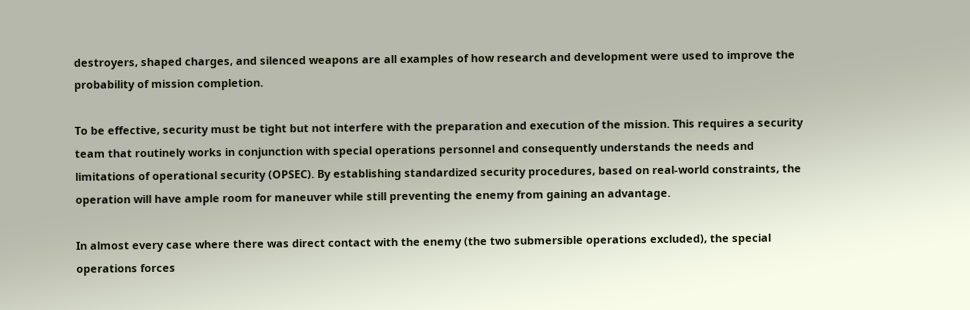destroyers, shaped charges, and silenced weapons are all examples of how research and development were used to improve the probability of mission completion.

To be effective, security must be tight but not interfere with the preparation and execution of the mission. This requires a security team that routinely works in conjunction with special operations personnel and consequently understands the needs and limitations of operational security (OPSEC). By establishing standardized security procedures, based on real-world constraints, the operation will have ample room for maneuver while still preventing the enemy from gaining an advantage.

In almost every case where there was direct contact with the enemy (the two submersible operations excluded), the special operations forces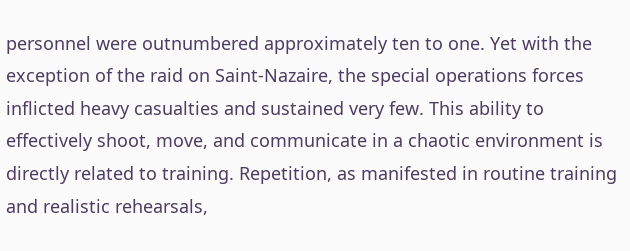personnel were outnumbered approximately ten to one. Yet with the exception of the raid on Saint-Nazaire, the special operations forces inflicted heavy casualties and sustained very few. This ability to effectively shoot, move, and communicate in a chaotic environment is directly related to training. Repetition, as manifested in routine training and realistic rehearsals,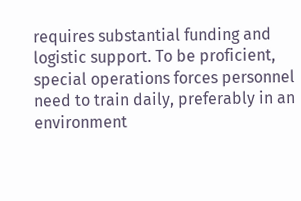requires substantial funding and logistic support. To be proficient, special operations forces personnel need to train daily, preferably in an environment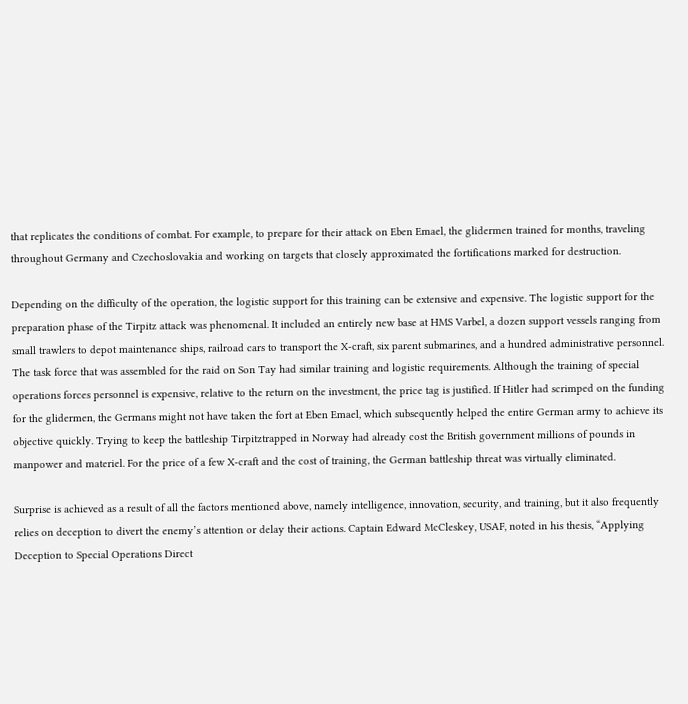that replicates the conditions of combat. For example, to prepare for their attack on Eben Emael, the glidermen trained for months, traveling throughout Germany and Czechoslovakia and working on targets that closely approximated the fortifications marked for destruction.

Depending on the difficulty of the operation, the logistic support for this training can be extensive and expensive. The logistic support for the preparation phase of the Tirpitz attack was phenomenal. It included an entirely new base at HMS Varbel, a dozen support vessels ranging from small trawlers to depot maintenance ships, railroad cars to transport the X-craft, six parent submarines, and a hundred administrative personnel. The task force that was assembled for the raid on Son Tay had similar training and logistic requirements. Although the training of special operations forces personnel is expensive, relative to the return on the investment, the price tag is justified. If Hitler had scrimped on the funding for the glidermen, the Germans might not have taken the fort at Eben Emael, which subsequently helped the entire German army to achieve its objective quickly. Trying to keep the battleship Tirpitztrapped in Norway had already cost the British government millions of pounds in manpower and materiel. For the price of a few X-craft and the cost of training, the German battleship threat was virtually eliminated.

Surprise is achieved as a result of all the factors mentioned above, namely intelligence, innovation, security, and training, but it also frequently relies on deception to divert the enemy’s attention or delay their actions. Captain Edward McCleskey, USAF, noted in his thesis, “Applying Deception to Special Operations Direct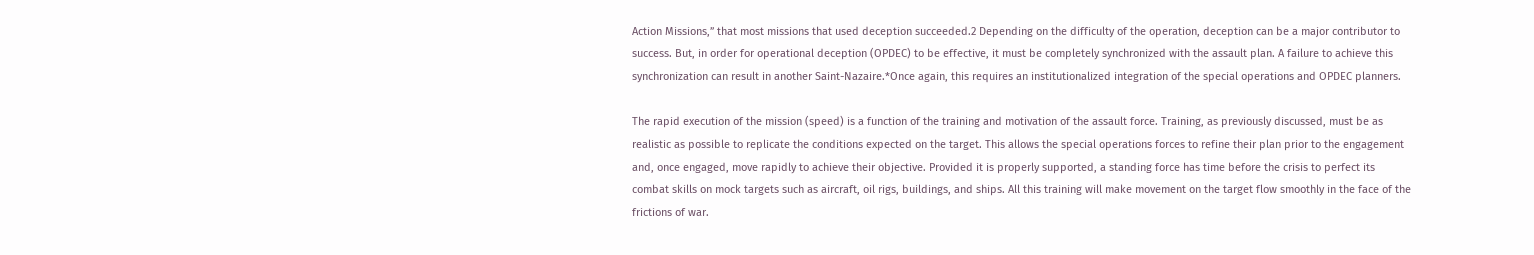Action Missions,” that most missions that used deception succeeded.2 Depending on the difficulty of the operation, deception can be a major contributor to success. But, in order for operational deception (OPDEC) to be effective, it must be completely synchronized with the assault plan. A failure to achieve this synchronization can result in another Saint-Nazaire.*Once again, this requires an institutionalized integration of the special operations and OPDEC planners.

The rapid execution of the mission (speed) is a function of the training and motivation of the assault force. Training, as previously discussed, must be as realistic as possible to replicate the conditions expected on the target. This allows the special operations forces to refine their plan prior to the engagement and, once engaged, move rapidly to achieve their objective. Provided it is properly supported, a standing force has time before the crisis to perfect its combat skills on mock targets such as aircraft, oil rigs, buildings, and ships. All this training will make movement on the target flow smoothly in the face of the frictions of war.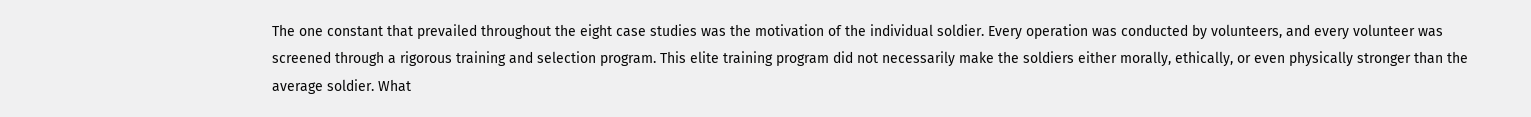The one constant that prevailed throughout the eight case studies was the motivation of the individual soldier. Every operation was conducted by volunteers, and every volunteer was screened through a rigorous training and selection program. This elite training program did not necessarily make the soldiers either morally, ethically, or even physically stronger than the average soldier. What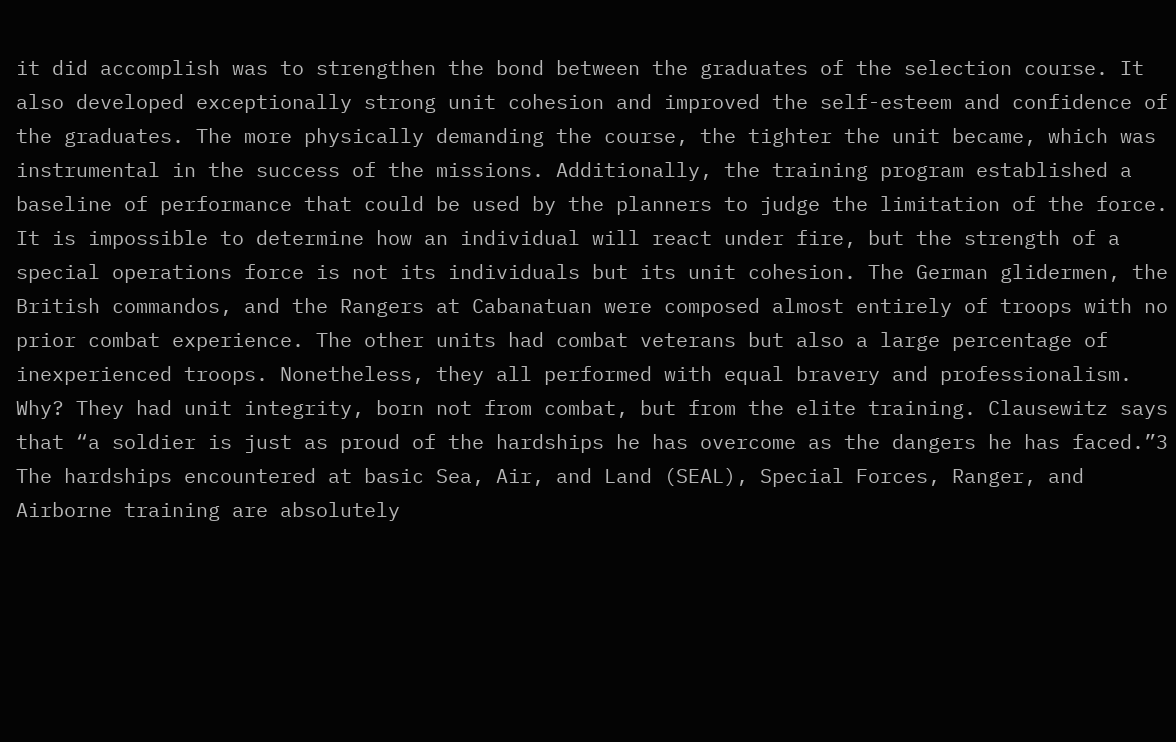it did accomplish was to strengthen the bond between the graduates of the selection course. It also developed exceptionally strong unit cohesion and improved the self-esteem and confidence of the graduates. The more physically demanding the course, the tighter the unit became, which was instrumental in the success of the missions. Additionally, the training program established a baseline of performance that could be used by the planners to judge the limitation of the force. It is impossible to determine how an individual will react under fire, but the strength of a special operations force is not its individuals but its unit cohesion. The German glidermen, the British commandos, and the Rangers at Cabanatuan were composed almost entirely of troops with no prior combat experience. The other units had combat veterans but also a large percentage of inexperienced troops. Nonetheless, they all performed with equal bravery and professionalism. Why? They had unit integrity, born not from combat, but from the elite training. Clausewitz says that “a soldier is just as proud of the hardships he has overcome as the dangers he has faced.”3 The hardships encountered at basic Sea, Air, and Land (SEAL), Special Forces, Ranger, and Airborne training are absolutely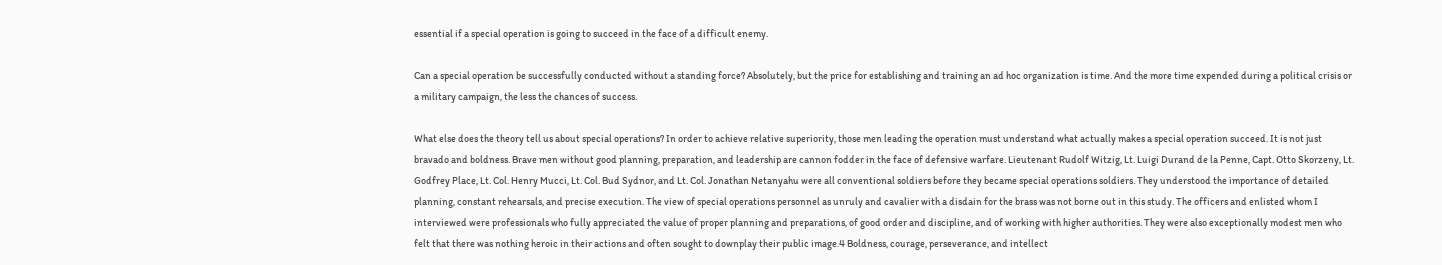essential if a special operation is going to succeed in the face of a difficult enemy.

Can a special operation be successfully conducted without a standing force? Absolutely, but the price for establishing and training an ad hoc organization is time. And the more time expended during a political crisis or a military campaign, the less the chances of success.

What else does the theory tell us about special operations? In order to achieve relative superiority, those men leading the operation must understand what actually makes a special operation succeed. It is not just bravado and boldness. Brave men without good planning, preparation, and leadership are cannon fodder in the face of defensive warfare. Lieutenant Rudolf Witzig, Lt. Luigi Durand de la Penne, Capt. Otto Skorzeny, Lt. Godfrey Place, Lt. Col. Henry Mucci, Lt. Col. Bud Sydnor, and Lt. Col. Jonathan Netanyahu were all conventional soldiers before they became special operations soldiers. They understood the importance of detailed planning, constant rehearsals, and precise execution. The view of special operations personnel as unruly and cavalier with a disdain for the brass was not borne out in this study. The officers and enlisted whom I interviewed were professionals who fully appreciated the value of proper planning and preparations, of good order and discipline, and of working with higher authorities. They were also exceptionally modest men who felt that there was nothing heroic in their actions and often sought to downplay their public image.4 Boldness, courage, perseverance, and intellect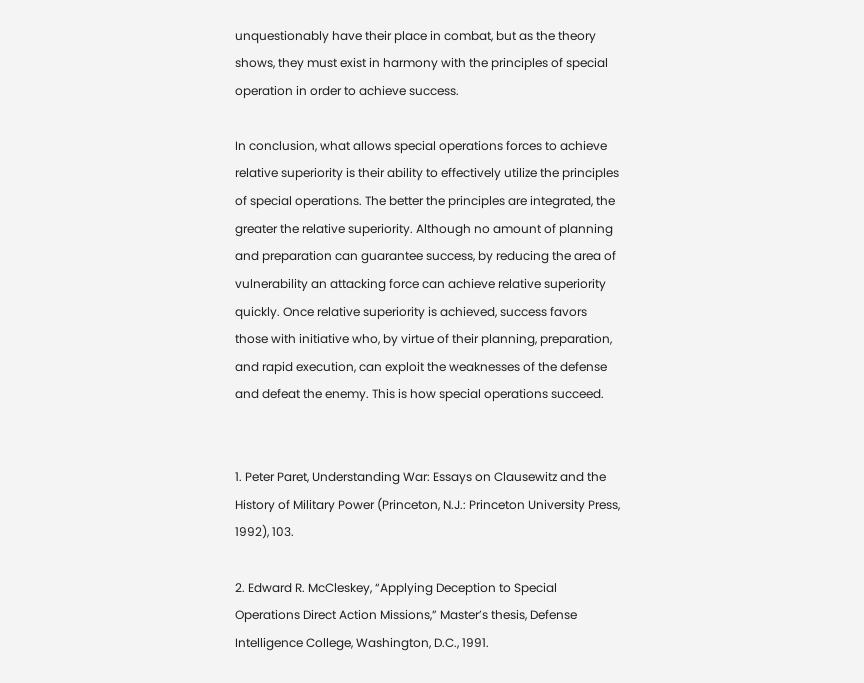unquestionably have their place in combat, but as the theory shows, they must exist in harmony with the principles of special operation in order to achieve success.

In conclusion, what allows special operations forces to achieve relative superiority is their ability to effectively utilize the principles of special operations. The better the principles are integrated, the greater the relative superiority. Although no amount of planning and preparation can guarantee success, by reducing the area of vulnerability an attacking force can achieve relative superiority quickly. Once relative superiority is achieved, success favors those with initiative who, by virtue of their planning, preparation, and rapid execution, can exploit the weaknesses of the defense and defeat the enemy. This is how special operations succeed.


1. Peter Paret, Understanding War: Essays on Clausewitz and the History of Military Power (Princeton, N.J.: Princeton University Press, 1992), 103.

2. Edward R. McCleskey, “Applying Deception to Special Operations Direct Action Missions,” Master’s thesis, Defense Intelligence College, Washington, D.C., 1991.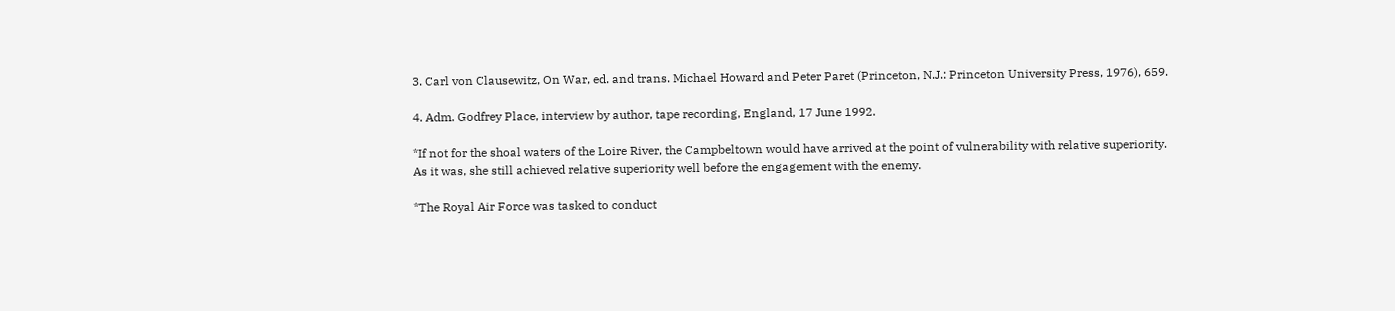3. Carl von Clausewitz, On War, ed. and trans. Michael Howard and Peter Paret (Princeton, N.J.: Princeton University Press, 1976), 659.

4. Adm. Godfrey Place, interview by author, tape recording, England, 17 June 1992.

*If not for the shoal waters of the Loire River, the Campbeltown would have arrived at the point of vulnerability with relative superiority. As it was, she still achieved relative superiority well before the engagement with the enemy.

*The Royal Air Force was tasked to conduct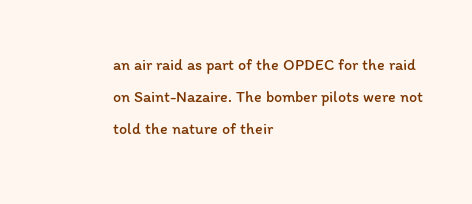an air raid as part of the OPDEC for the raid on Saint-Nazaire. The bomber pilots were not told the nature of their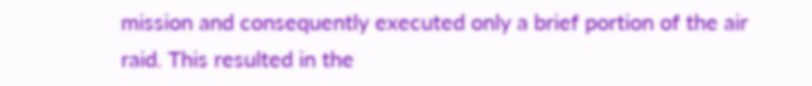mission and consequently executed only a brief portion of the air raid. This resulted in the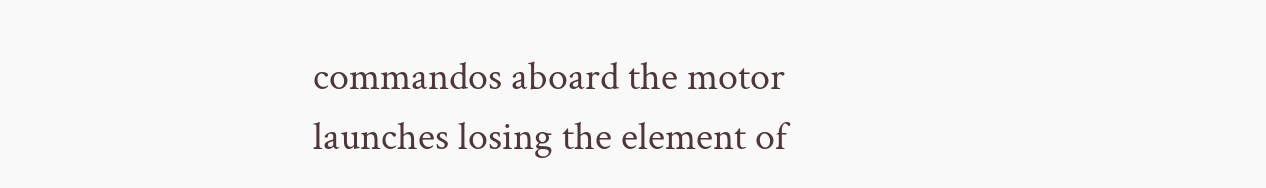commandos aboard the motor launches losing the element of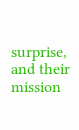surprise, and their mission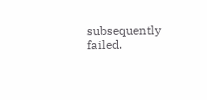subsequently failed.